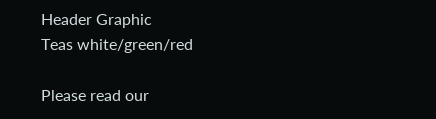Header Graphic
Teas white/green/red

Please read our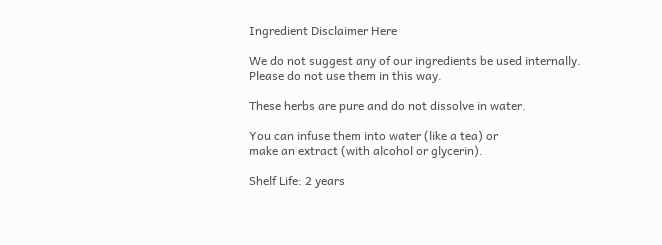Ingredient Disclaimer Here

We do not suggest any of our ingredients be used internally.
Please do not use them in this way.

These herbs are pure and do not dissolve in water.

You can infuse them into water (like a tea) or
make an extract (with alcohol or glycerin).

Shelf Life: 2 years